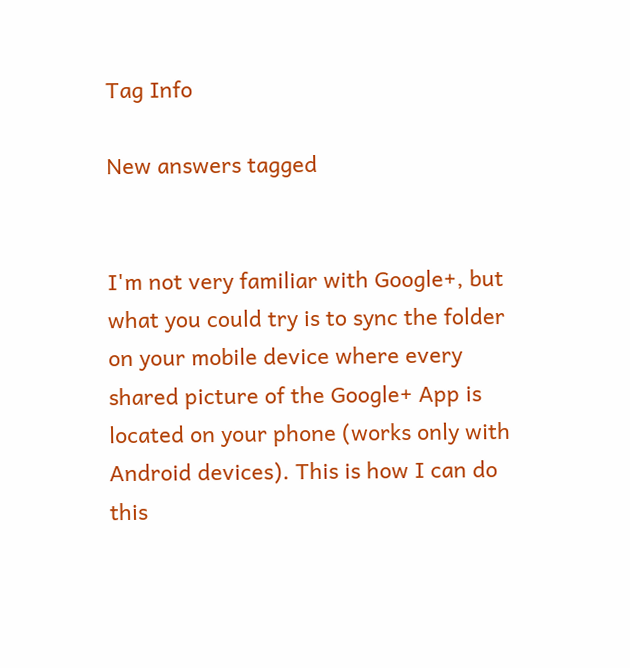Tag Info

New answers tagged


I'm not very familiar with Google+, but what you could try is to sync the folder on your mobile device where every shared picture of the Google+ App is located on your phone (works only with Android devices). This is how I can do this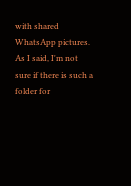with shared WhatsApp pictures. As I said, I'm not sure if there is such a folder for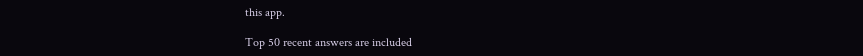this app.

Top 50 recent answers are included